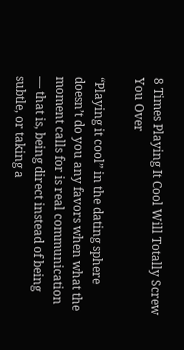8 Times Playing It Cool Will Totally Screw You Over

“Playing it cool” in the dating sphere doesn’t do you any favors when what the moment calls for is real communication — that is, being direct instead of being subtle, or taking a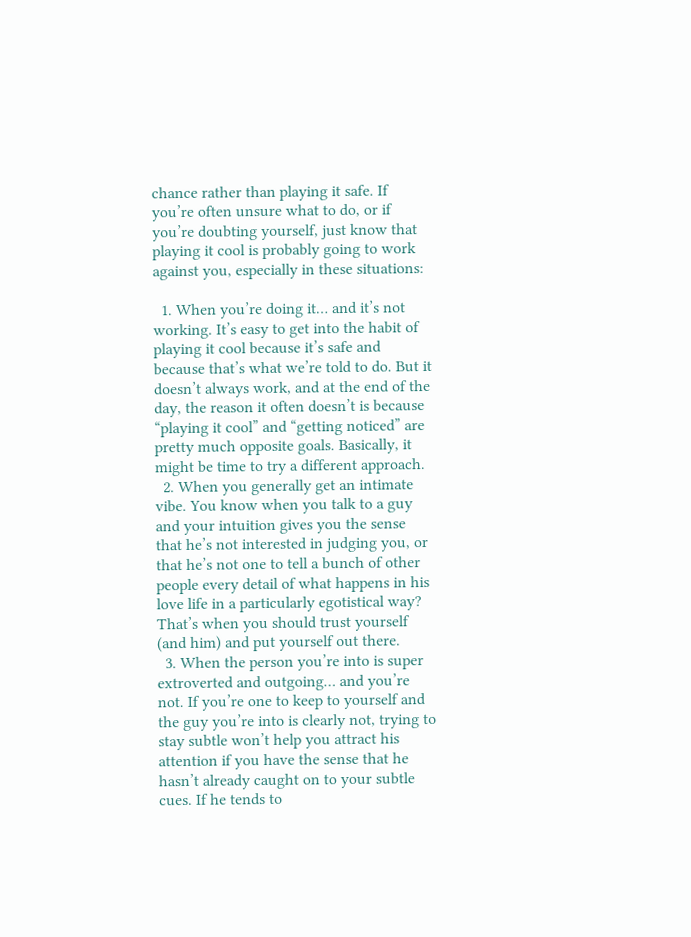chance rather than playing it safe. If you’re often unsure what to do, or if you’re doubting yourself, just know that playing it cool is probably going to work against you, especially in these situations:

  1. When you’re doing it… and it’s not working. It’s easy to get into the habit of playing it cool because it’s safe and because that’s what we’re told to do. But it doesn’t always work, and at the end of the day, the reason it often doesn’t is because “playing it cool” and “getting noticed” are pretty much opposite goals. Basically, it might be time to try a different approach.
  2. When you generally get an intimate vibe. You know when you talk to a guy and your intuition gives you the sense that he’s not interested in judging you, or that he’s not one to tell a bunch of other people every detail of what happens in his love life in a particularly egotistical way? That’s when you should trust yourself (and him) and put yourself out there.
  3. When the person you’re into is super extroverted and outgoing… and you’re not. If you’re one to keep to yourself and the guy you’re into is clearly not, trying to stay subtle won’t help you attract his attention if you have the sense that he hasn’t already caught on to your subtle cues. If he tends to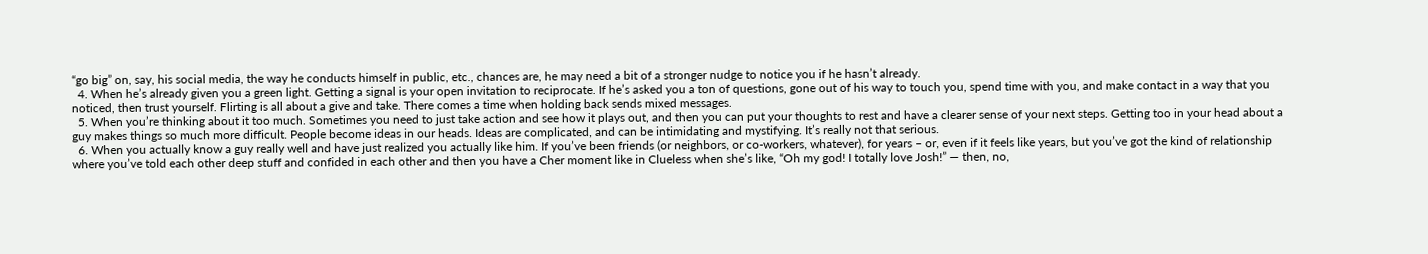“go big” on, say, his social media, the way he conducts himself in public, etc., chances are, he may need a bit of a stronger nudge to notice you if he hasn’t already.
  4. When he’s already given you a green light. Getting a signal is your open invitation to reciprocate. If he’s asked you a ton of questions, gone out of his way to touch you, spend time with you, and make contact in a way that you noticed, then trust yourself. Flirting is all about a give and take. There comes a time when holding back sends mixed messages.
  5. When you’re thinking about it too much. Sometimes you need to just take action and see how it plays out, and then you can put your thoughts to rest and have a clearer sense of your next steps. Getting too in your head about a guy makes things so much more difficult. People become ideas in our heads. Ideas are complicated, and can be intimidating and mystifying. It’s really not that serious.
  6. When you actually know a guy really well and have just realized you actually like him. If you’ve been friends (or neighbors, or co-workers, whatever), for years – or, even if it feels like years, but you’ve got the kind of relationship where you’ve told each other deep stuff and confided in each other and then you have a Cher moment like in Clueless when she’s like, “Oh my god! I totally love Josh!” — then, no,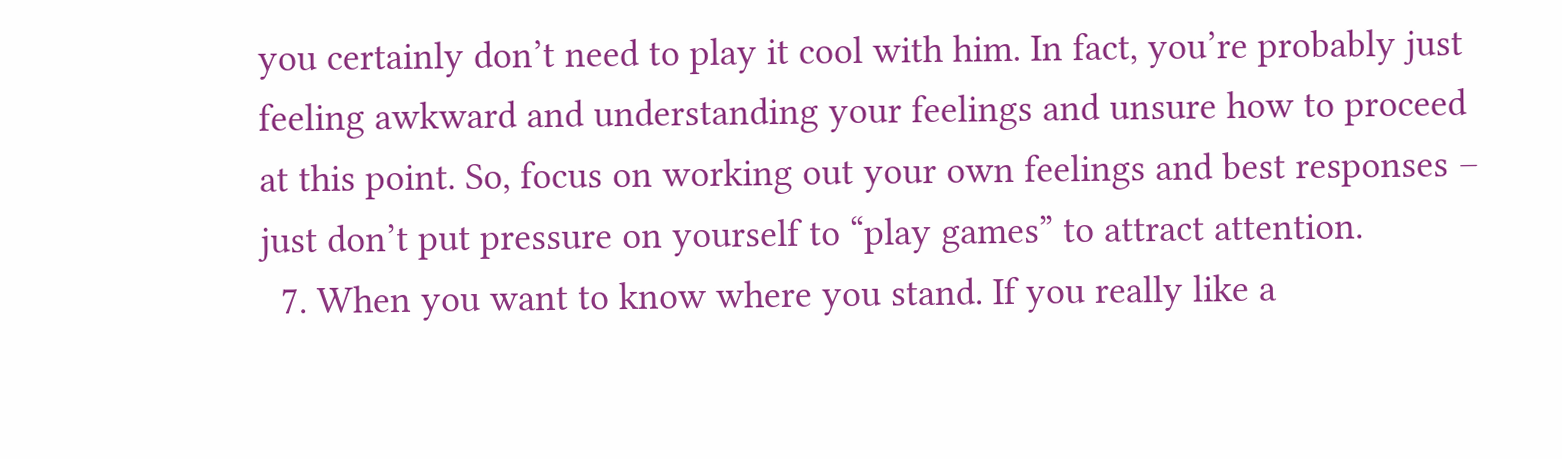you certainly don’t need to play it cool with him. In fact, you’re probably just feeling awkward and understanding your feelings and unsure how to proceed at this point. So, focus on working out your own feelings and best responses – just don’t put pressure on yourself to “play games” to attract attention.
  7. When you want to know where you stand. If you really like a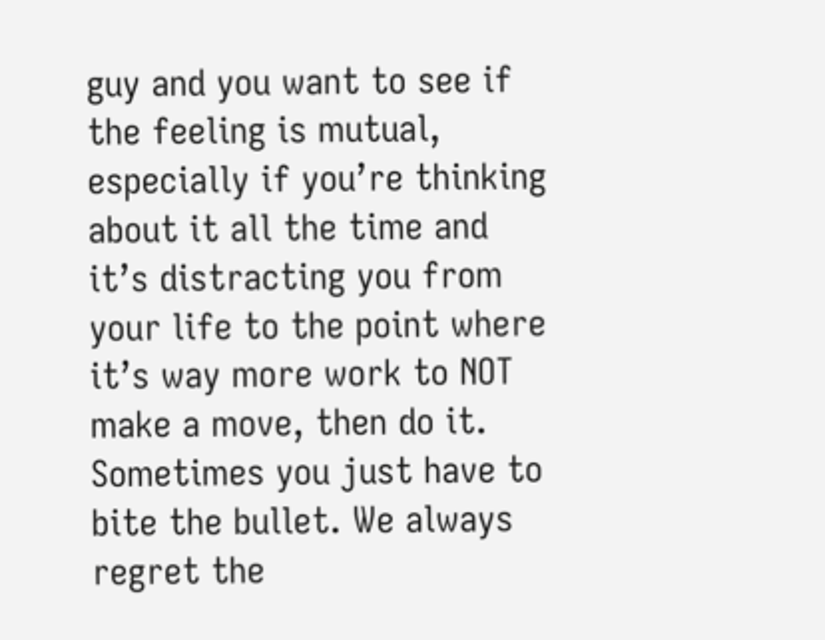guy and you want to see if the feeling is mutual, especially if you’re thinking about it all the time and it’s distracting you from your life to the point where it’s way more work to NOT make a move, then do it. Sometimes you just have to bite the bullet. We always regret the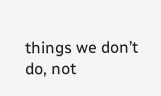things we don’t do, not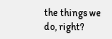the things we do, right?